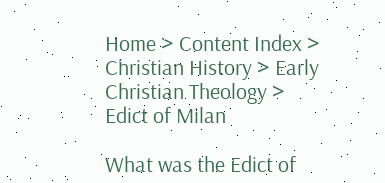Home > Content Index > Christian History > Early Christian Theology > Edict of Milan

What was the Edict of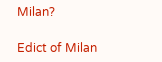Milan?

Edict of Milan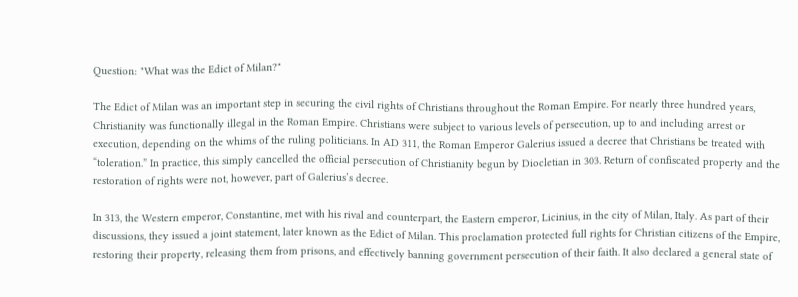Question: "What was the Edict of Milan?"

The Edict of Milan was an important step in securing the civil rights of Christians throughout the Roman Empire. For nearly three hundred years, Christianity was functionally illegal in the Roman Empire. Christians were subject to various levels of persecution, up to and including arrest or execution, depending on the whims of the ruling politicians. In AD 311, the Roman Emperor Galerius issued a decree that Christians be treated with “toleration.” In practice, this simply cancelled the official persecution of Christianity begun by Diocletian in 303. Return of confiscated property and the restoration of rights were not, however, part of Galerius’s decree.

In 313, the Western emperor, Constantine, met with his rival and counterpart, the Eastern emperor, Licinius, in the city of Milan, Italy. As part of their discussions, they issued a joint statement, later known as the Edict of Milan. This proclamation protected full rights for Christian citizens of the Empire, restoring their property, releasing them from prisons, and effectively banning government persecution of their faith. It also declared a general state of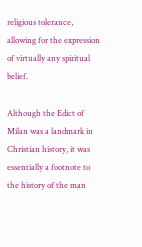religious tolerance, allowing for the expression of virtually any spiritual belief.

Although the Edict of Milan was a landmark in Christian history, it was essentially a footnote to the history of the man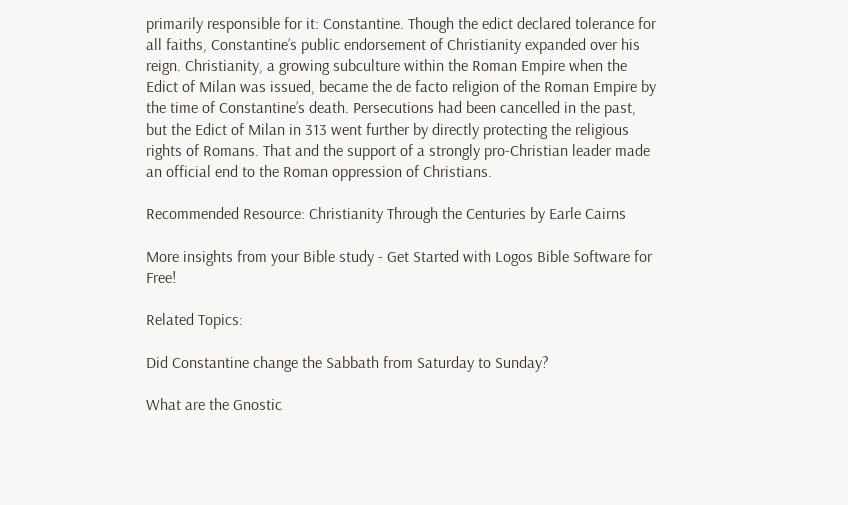primarily responsible for it: Constantine. Though the edict declared tolerance for all faiths, Constantine’s public endorsement of Christianity expanded over his reign. Christianity, a growing subculture within the Roman Empire when the Edict of Milan was issued, became the de facto religion of the Roman Empire by the time of Constantine’s death. Persecutions had been cancelled in the past, but the Edict of Milan in 313 went further by directly protecting the religious rights of Romans. That and the support of a strongly pro-Christian leader made an official end to the Roman oppression of Christians.

Recommended Resource: Christianity Through the Centuries by Earle Cairns

More insights from your Bible study - Get Started with Logos Bible Software for Free!

Related Topics:

Did Constantine change the Sabbath from Saturday to Sunday?

What are the Gnostic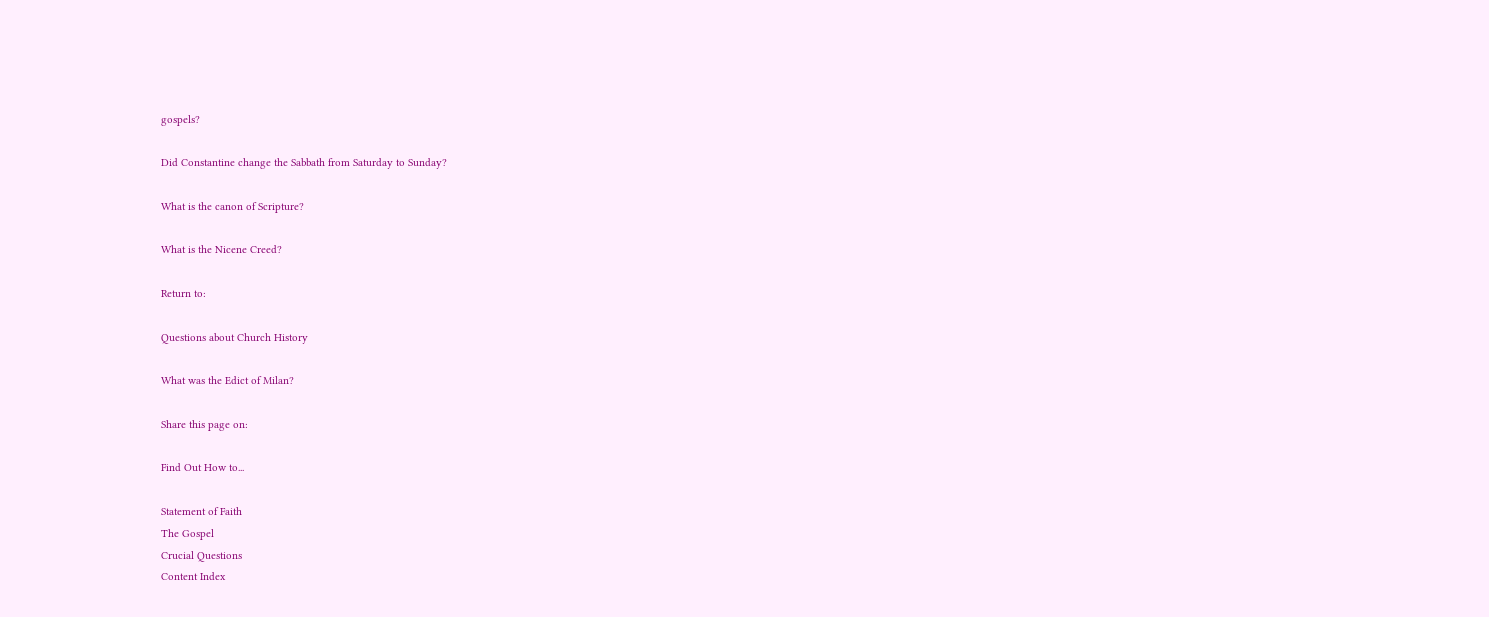gospels?

Did Constantine change the Sabbath from Saturday to Sunday?

What is the canon of Scripture?

What is the Nicene Creed?

Return to:

Questions about Church History

What was the Edict of Milan?

Share this page on:

Find Out How to...

Statement of Faith
The Gospel
Crucial Questions
Content Index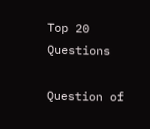Top 20 Questions

Question of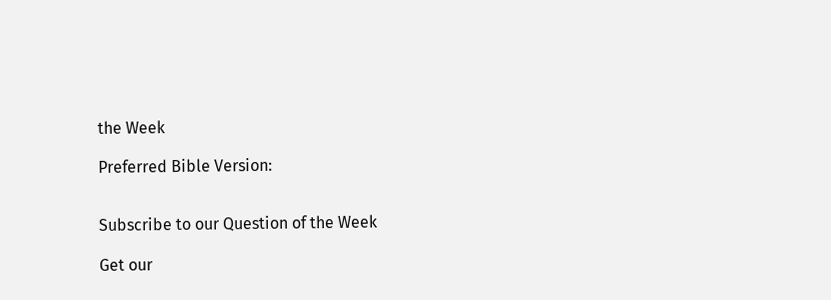the Week

Preferred Bible Version:


Subscribe to our Question of the Week

Get our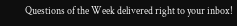Questions of the Week delivered right to your inbox!